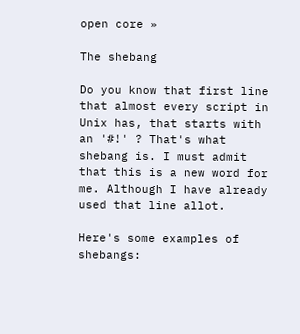open core »

The shebang

Do you know that first line that almost every script in Unix has, that starts with an '#!' ? That's what shebang is. I must admit that this is a new word for me. Although I have already used that line allot.

Here's some examples of shebangs: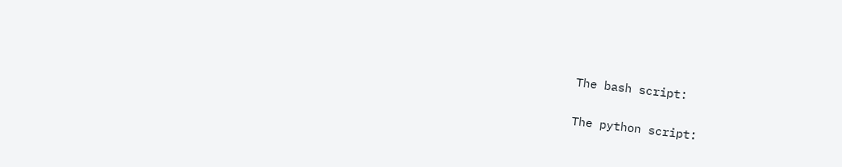The bash script:


The python script: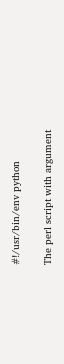#!/usr/bin/env python

The perl script with argument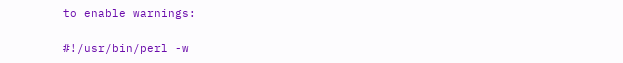to enable warnings:

#!/usr/bin/perl -w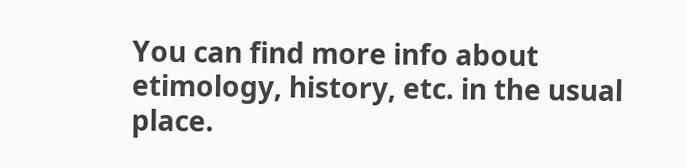You can find more info about etimology, history, etc. in the usual place.